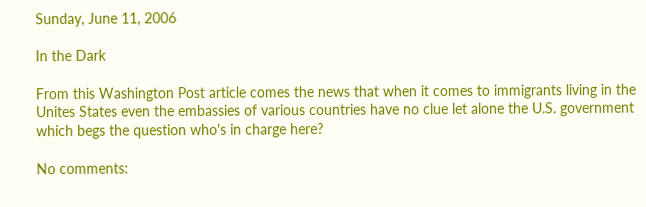Sunday, June 11, 2006

In the Dark

From this Washington Post article comes the news that when it comes to immigrants living in the Unites States even the embassies of various countries have no clue let alone the U.S. government which begs the question who's in charge here?

No comments: